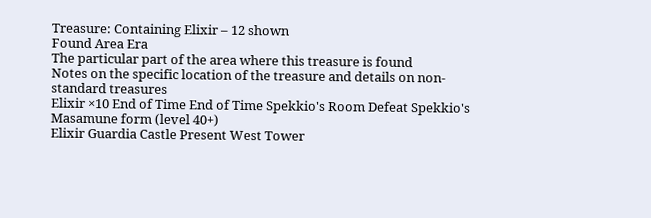Treasure: Containing Elixir – 12 shown
Found Area Era
The particular part of the area where this treasure is found
Notes on the specific location of the treasure and details on non-standard treasures
Elixir ×10 End of Time End of Time Spekkio's Room Defeat Spekkio's Masamune form (level 40+)
Elixir Guardia Castle Present West Tower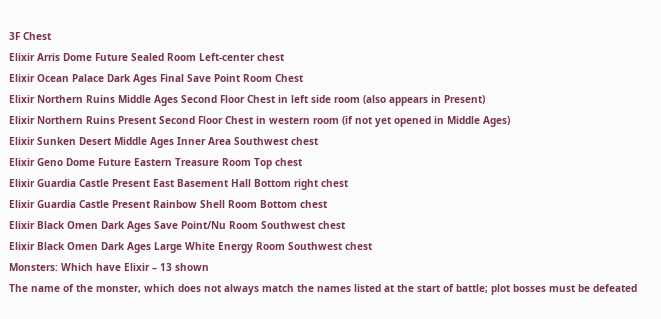3F Chest
Elixir Arris Dome Future Sealed Room Left-center chest
Elixir Ocean Palace Dark Ages Final Save Point Room Chest
Elixir Northern Ruins Middle Ages Second Floor Chest in left side room (also appears in Present)
Elixir Northern Ruins Present Second Floor Chest in western room (if not yet opened in Middle Ages)
Elixir Sunken Desert Middle Ages Inner Area Southwest chest
Elixir Geno Dome Future Eastern Treasure Room Top chest
Elixir Guardia Castle Present East Basement Hall Bottom right chest
Elixir Guardia Castle Present Rainbow Shell Room Bottom chest
Elixir Black Omen Dark Ages Save Point/Nu Room Southwest chest
Elixir Black Omen Dark Ages Large White Energy Room Southwest chest
Monsters: Which have Elixir – 13 shown
The name of the monster, which does not always match the names listed at the start of battle; plot bosses must be defeated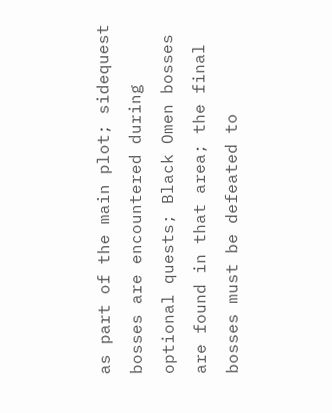as part of the main plot; sidequest bosses are encountered during optional quests; Black Omen bosses are found in that area; the final bosses must be defeated to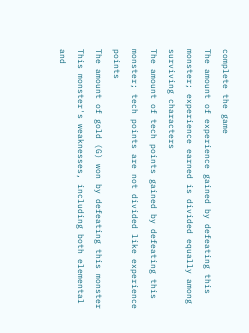complete the game
The amount of experience gained by defeating this monster; experience earned is divided equally among surviving characters
The amount of tech points gained by defeating this monster; tech points are not divided like experience points
The amount of gold (G) won by defeating this monster
This monster's weaknesses, including both elemental and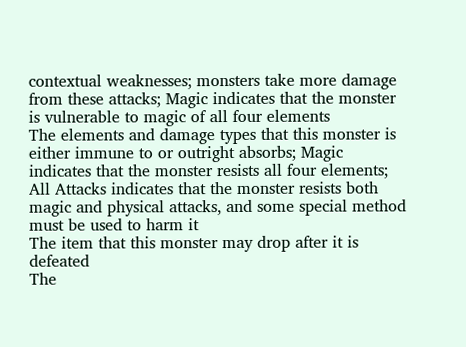contextual weaknesses; monsters take more damage from these attacks; Magic indicates that the monster is vulnerable to magic of all four elements
The elements and damage types that this monster is either immune to or outright absorbs; Magic indicates that the monster resists all four elements; All Attacks indicates that the monster resists both magic and physical attacks, and some special method must be used to harm it
The item that this monster may drop after it is defeated
The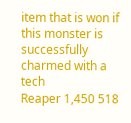item that is won if this monster is successfully charmed with a tech
Reaper 1,450 518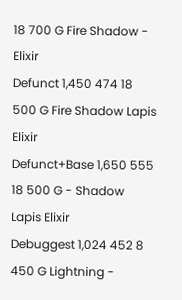18 700 G Fire Shadow - Elixir
Defunct 1,450 474 18 500 G Fire Shadow Lapis Elixir
Defunct+Base 1,650 555 18 500 G - Shadow Lapis Elixir
Debuggest 1,024 452 8 450 G Lightning -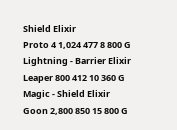Shield Elixir
Proto 4 1,024 477 8 800 G Lightning - Barrier Elixir
Leaper 800 412 10 360 G Magic - Shield Elixir
Goon 2,800 850 15 800 G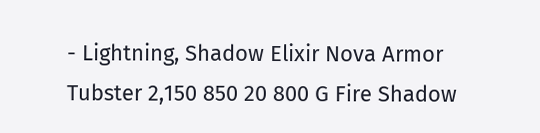- Lightning, Shadow Elixir Nova Armor
Tubster 2,150 850 20 800 G Fire Shadow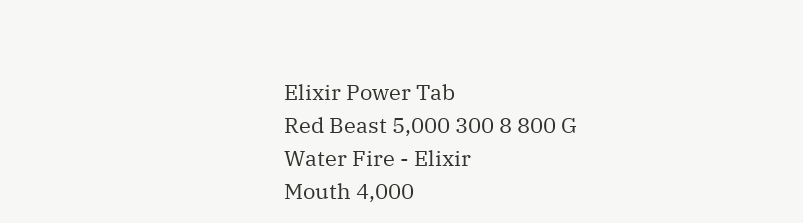Elixir Power Tab
Red Beast 5,000 300 8 800 G Water Fire - Elixir
Mouth 4,000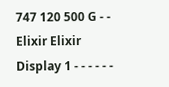747 120 500 G - - Elixir Elixir
Display 1 - - - - - -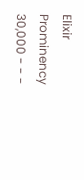Elixir
Prominency 30,000 - - -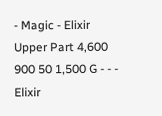- Magic - Elixir
Upper Part 4,600 900 50 1,500 G - - - Elixir